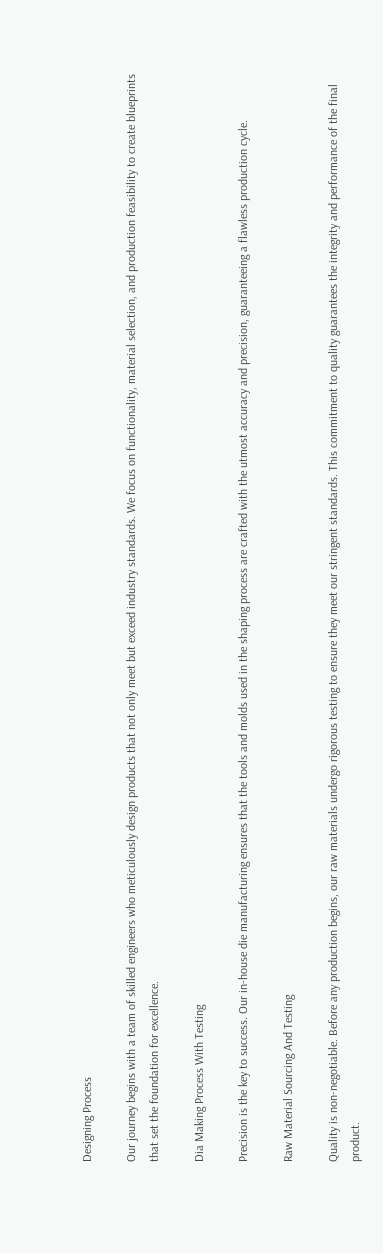Designing Process

Our journey begins with a team of skilled engineers who meticulously design products that not only meet but exceed industry standards. We focus on functionality, material selection, and production feasibility to create blueprints that set the foundation for excellence.

Dia Making Process With Testing

Precision is the key to success. Our in-house die manufacturing ensures that the tools and molds used in the shaping process are crafted with the utmost accuracy and precision, guaranteeing a flawless production cycle.

Raw Material Sourcing And Testing

Quality is non-negotiable. Before any production begins, our raw materials undergo rigorous testing to ensure they meet our stringent standards. This commitment to quality guarantees the integrity and performance of the final product.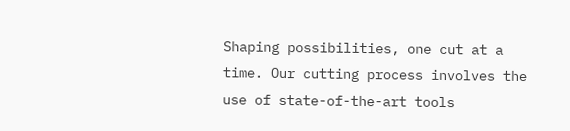Shaping possibilities, one cut at a time. Our cutting process involves the use of state-of-the-art tools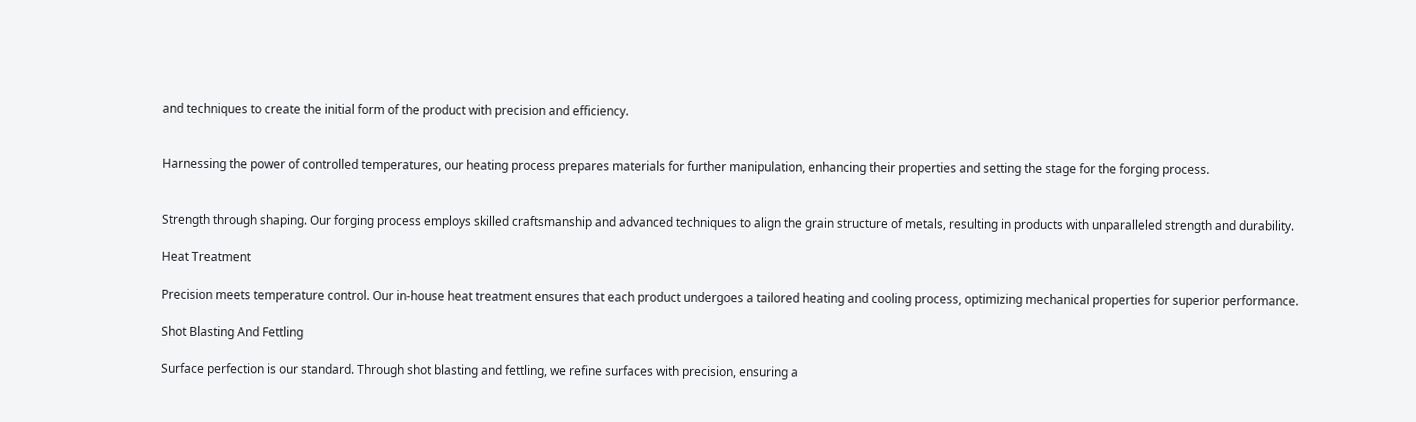and techniques to create the initial form of the product with precision and efficiency.


Harnessing the power of controlled temperatures, our heating process prepares materials for further manipulation, enhancing their properties and setting the stage for the forging process.


Strength through shaping. Our forging process employs skilled craftsmanship and advanced techniques to align the grain structure of metals, resulting in products with unparalleled strength and durability.

Heat Treatment

Precision meets temperature control. Our in-house heat treatment ensures that each product undergoes a tailored heating and cooling process, optimizing mechanical properties for superior performance.

Shot Blasting And Fettling

Surface perfection is our standard. Through shot blasting and fettling, we refine surfaces with precision, ensuring a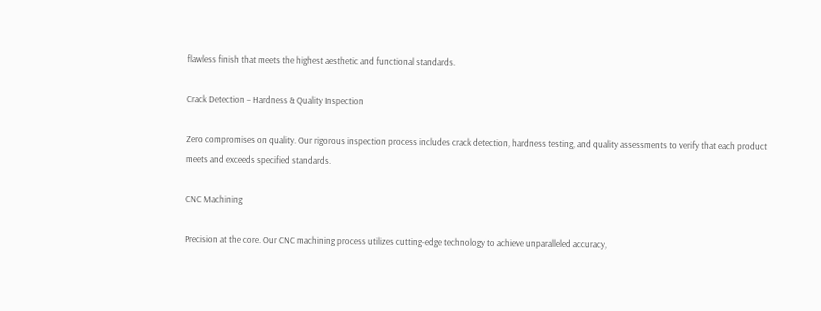flawless finish that meets the highest aesthetic and functional standards.

Crack Detection – Hardness & Quality Inspection

Zero compromises on quality. Our rigorous inspection process includes crack detection, hardness testing, and quality assessments to verify that each product meets and exceeds specified standards.

CNC Machining

Precision at the core. Our CNC machining process utilizes cutting-edge technology to achieve unparalleled accuracy,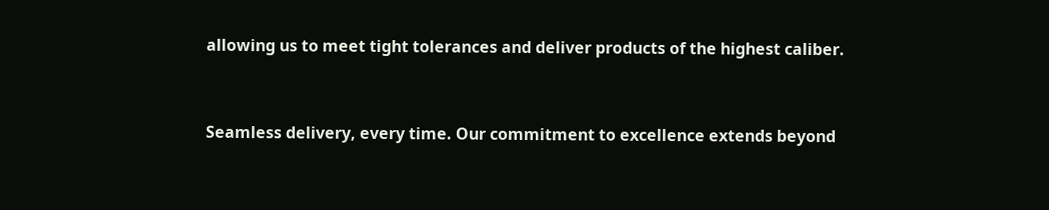allowing us to meet tight tolerances and deliver products of the highest caliber.


Seamless delivery, every time. Our commitment to excellence extends beyond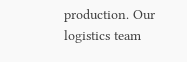production. Our logistics team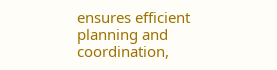ensures efficient planning and coordination,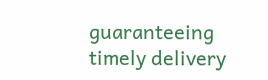guaranteeing timely delivery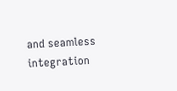and seamless integration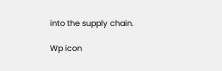into the supply chain.

Wp icon